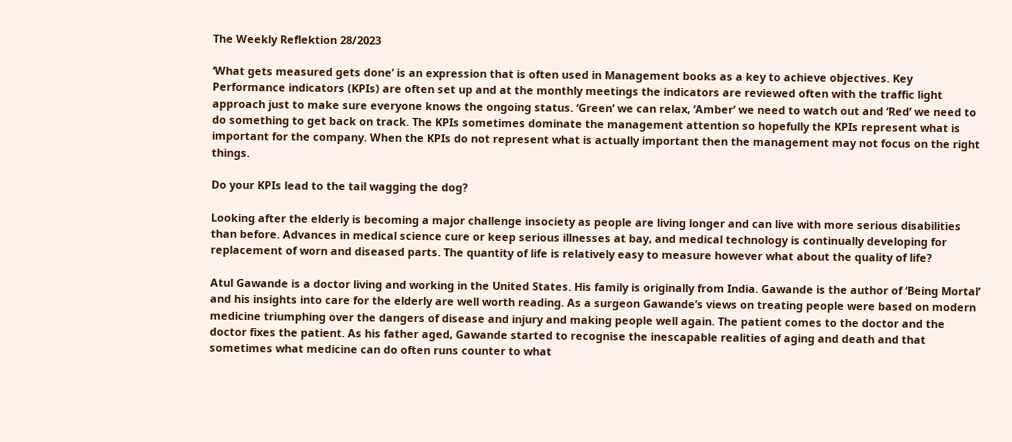The Weekly Reflektion 28/2023

‘What gets measured gets done’ is an expression that is often used in Management books as a key to achieve objectives. Key Performance indicators (KPIs) are often set up and at the monthly meetings the indicators are reviewed often with the traffic light approach just to make sure everyone knows the ongoing status. ‘Green’ we can relax, ‘Amber’ we need to watch out and ‘Red’ we need to do something to get back on track. The KPIs sometimes dominate the management attention so hopefully the KPIs represent what is important for the company. When the KPIs do not represent what is actually important then the management may not focus on the right things.

Do your KPIs lead to the tail wagging the dog?

Looking after the elderly is becoming a major challenge insociety as people are living longer and can live with more serious disabilities than before. Advances in medical science cure or keep serious illnesses at bay, and medical technology is continually developing for replacement of worn and diseased parts. The quantity of life is relatively easy to measure however what about the quality of life?

Atul Gawande is a doctor living and working in the United States. His family is originally from India. Gawande is the author of ‘Being Mortal’ and his insights into care for the elderly are well worth reading. As a surgeon Gawande’s views on treating people were based on modern medicine triumphing over the dangers of disease and injury and making people well again. The patient comes to the doctor and the doctor fixes the patient. As his father aged, Gawande started to recognise the inescapable realities of aging and death and that sometimes what medicine can do often runs counter to what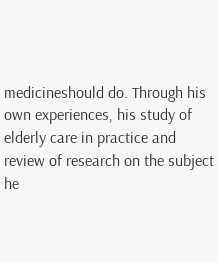medicineshould do. Through his own experiences, his study of elderly care in practice and review of research on the subject he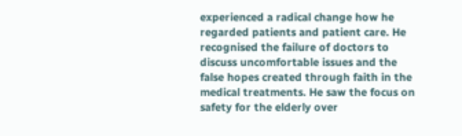experienced a radical change how he regarded patients and patient care. He recognised the failure of doctors to discuss uncomfortable issues and the false hopes created through faith in the medical treatments. He saw the focus on safety for the elderly over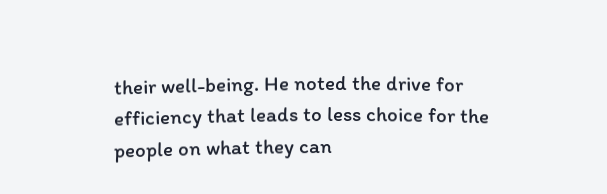their well-being. He noted the drive for efficiency that leads to less choice for the people on what they can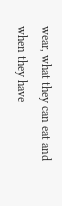wear, what they can eat and when they have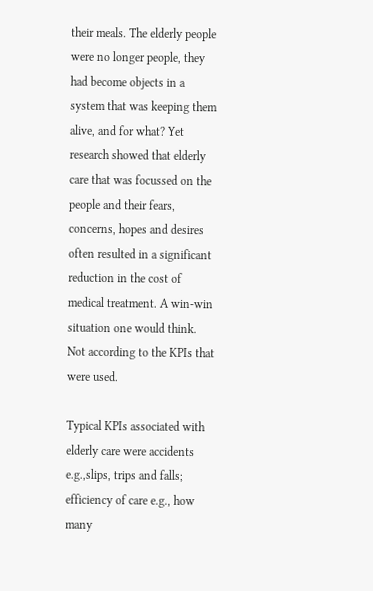their meals. The elderly people were no longer people, they had become objects in a system that was keeping them alive, and for what? Yet research showed that elderly care that was focussed on the people and their fears, concerns, hopes and desires often resulted in a significant reduction in the cost of medical treatment. A win-win situation one would think. Not according to the KPIs that were used.

Typical KPIs associated with elderly care were accidents e.g.,slips, trips and falls; efficiency of care e.g., how many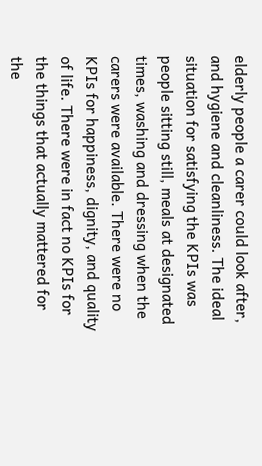elderly people a carer could look after, and hygiene and cleanliness. The ideal situation for satisfying the KPIs was people sitting still, meals at designated times, washing and dressing when the carers were available. There were no KPIs for happiness, dignity, and quality of life. There were in fact no KPIs for the things that actually mattered for the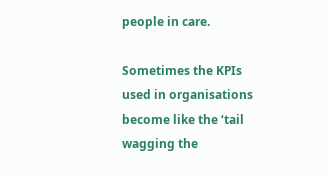people in care.

Sometimes the KPIs used in organisations become like the ‘tail wagging the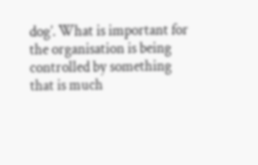dog’. What is important for the organisation is being controlled by something that is much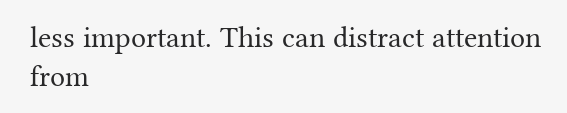less important. This can distract attention from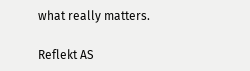what really matters.

Reflekt AS